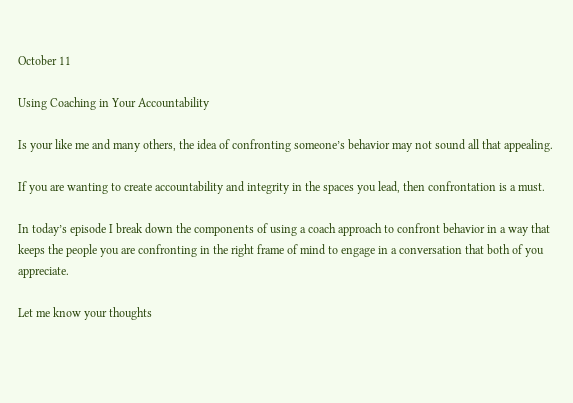October 11

Using Coaching in Your Accountability

Is your like me and many others, the idea of confronting someone’s behavior may not sound all that appealing.

If you are wanting to create accountability and integrity in the spaces you lead, then confrontation is a must.

In today’s episode I break down the components of using a coach approach to confront behavior in a way that keeps the people you are confronting in the right frame of mind to engage in a conversation that both of you appreciate.

Let me know your thoughts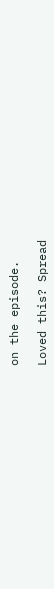on the episode.

Loved this? Spread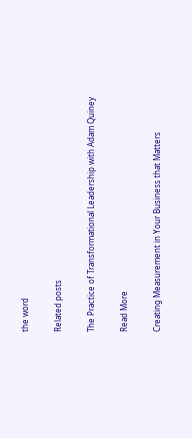the word

Related posts

The Practice of Transformational Leadership with Adam Quiney

Read More

Creating Measurement in Your Business that Matters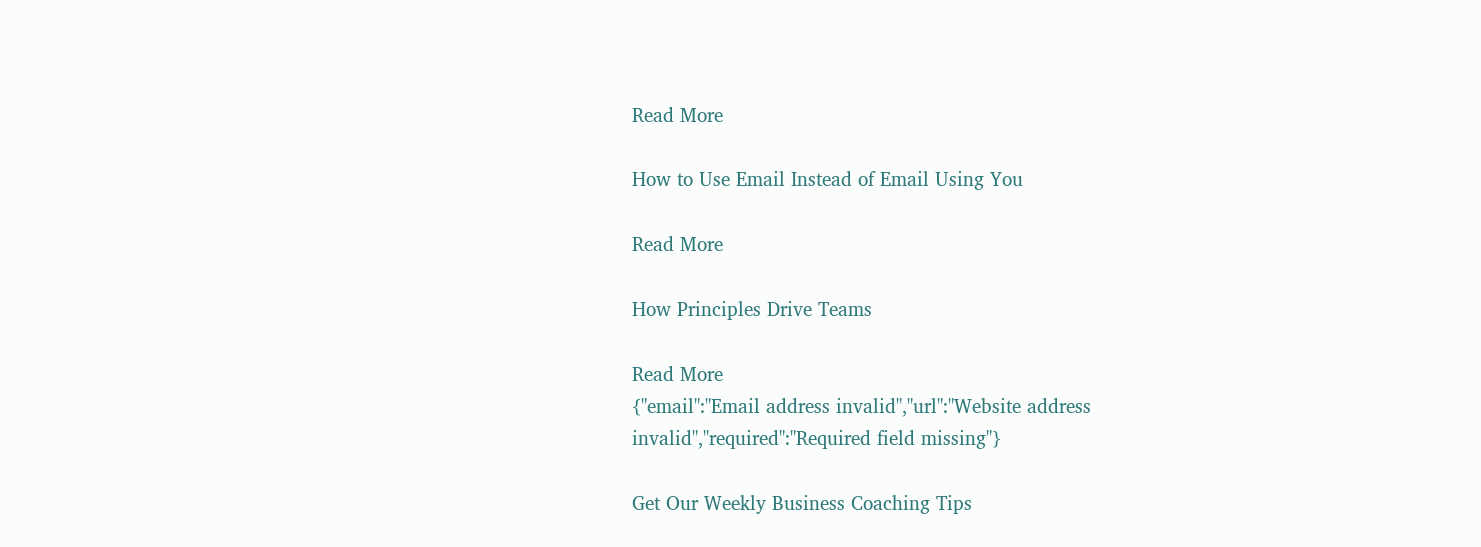Read More

How to Use Email Instead of Email Using You

Read More

How Principles Drive Teams

Read More
{"email":"Email address invalid","url":"Website address invalid","required":"Required field missing"}

Get Our Weekly Business Coaching Tips